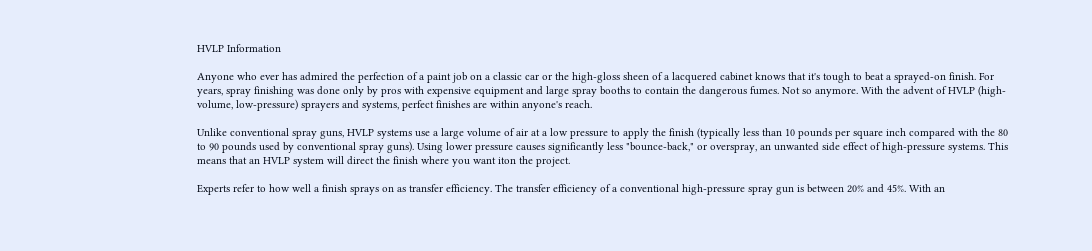HVLP Information

Anyone who ever has admired the perfection of a paint job on a classic car or the high-gloss sheen of a lacquered cabinet knows that it's tough to beat a sprayed-on finish. For years, spray finishing was done only by pros with expensive equipment and large spray booths to contain the dangerous fumes. Not so anymore. With the advent of HVLP (high-volume, low-pressure) sprayers and systems, perfect finishes are within anyone's reach.

Unlike conventional spray guns, HVLP systems use a large volume of air at a low pressure to apply the finish (typically less than 10 pounds per square inch compared with the 80 to 90 pounds used by conventional spray guns). Using lower pressure causes significantly less "bounce-back," or overspray, an unwanted side effect of high-pressure systems. This means that an HVLP system will direct the finish where you want iton the project.

Experts refer to how well a finish sprays on as transfer efficiency. The transfer efficiency of a conventional high-pressure spray gun is between 20% and 45%. With an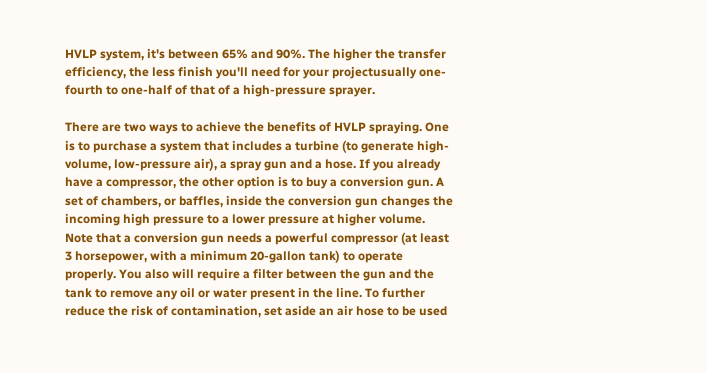HVLP system, it's between 65% and 90%. The higher the transfer efficiency, the less finish you'll need for your projectusually one-fourth to one-half of that of a high-pressure sprayer.

There are two ways to achieve the benefits of HVLP spraying. One is to purchase a system that includes a turbine (to generate high-volume, low-pressure air), a spray gun and a hose. If you already have a compressor, the other option is to buy a conversion gun. A set of chambers, or baffles, inside the conversion gun changes the incoming high pressure to a lower pressure at higher volume. Note that a conversion gun needs a powerful compressor (at least 3 horsepower, with a minimum 20-gallon tank) to operate properly. You also will require a filter between the gun and the tank to remove any oil or water present in the line. To further reduce the risk of contamination, set aside an air hose to be used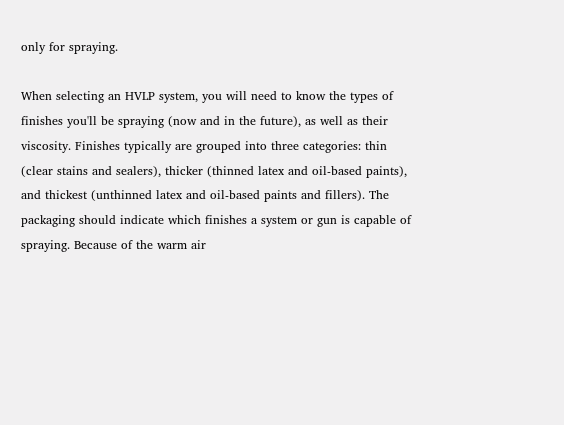only for spraying.

When selecting an HVLP system, you will need to know the types of finishes you'll be spraying (now and in the future), as well as their viscosity. Finishes typically are grouped into three categories: thin (clear stains and sealers), thicker (thinned latex and oil-based paints), and thickest (unthinned latex and oil-based paints and fillers). The packaging should indicate which finishes a system or gun is capable of spraying. Because of the warm air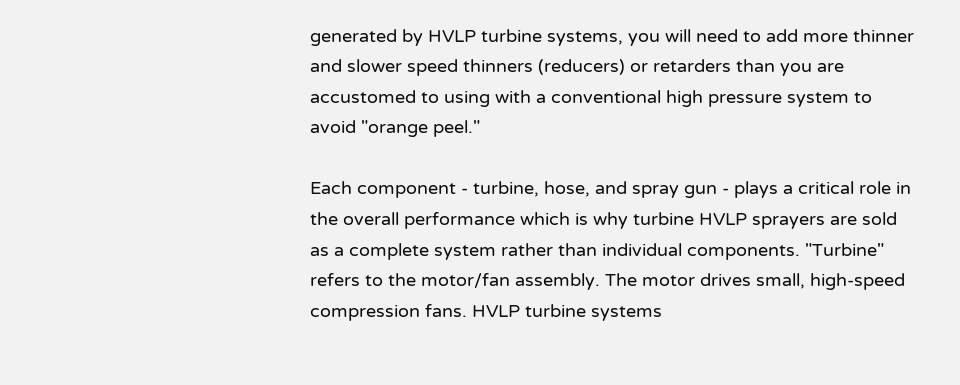generated by HVLP turbine systems, you will need to add more thinner and slower speed thinners (reducers) or retarders than you are accustomed to using with a conventional high pressure system to avoid "orange peel."

Each component - turbine, hose, and spray gun - plays a critical role in the overall performance which is why turbine HVLP sprayers are sold as a complete system rather than individual components. "Turbine" refers to the motor/fan assembly. The motor drives small, high-speed compression fans. HVLP turbine systems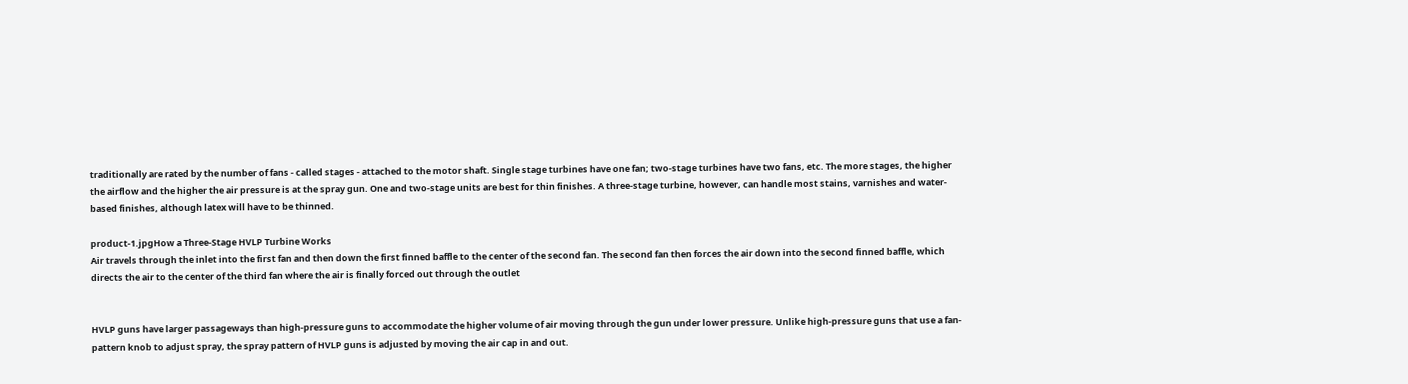traditionally are rated by the number of fans - called stages - attached to the motor shaft. Single stage turbines have one fan; two-stage turbines have two fans, etc. The more stages, the higher the airflow and the higher the air pressure is at the spray gun. One and two-stage units are best for thin finishes. A three-stage turbine, however, can handle most stains, varnishes and water-based finishes, although latex will have to be thinned.

product-1.jpgHow a Three-Stage HVLP Turbine Works
Air travels through the inlet into the first fan and then down the first finned baffle to the center of the second fan. The second fan then forces the air down into the second finned baffle, which directs the air to the center of the third fan where the air is finally forced out through the outlet


HVLP guns have larger passageways than high-pressure guns to accommodate the higher volume of air moving through the gun under lower pressure. Unlike high-pressure guns that use a fan-pattern knob to adjust spray, the spray pattern of HVLP guns is adjusted by moving the air cap in and out.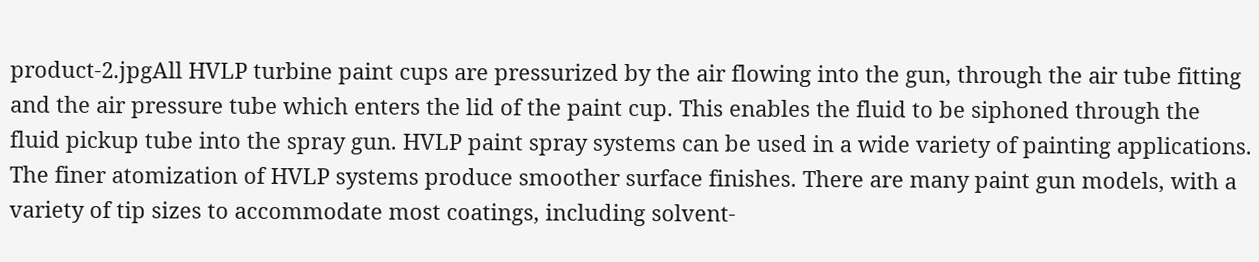product-2.jpgAll HVLP turbine paint cups are pressurized by the air flowing into the gun, through the air tube fitting and the air pressure tube which enters the lid of the paint cup. This enables the fluid to be siphoned through the fluid pickup tube into the spray gun. HVLP paint spray systems can be used in a wide variety of painting applications. The finer atomization of HVLP systems produce smoother surface finishes. There are many paint gun models, with a variety of tip sizes to accommodate most coatings, including solvent-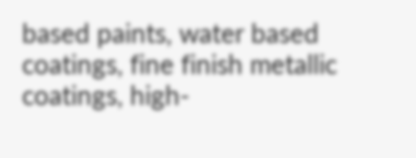based paints, water based coatings, fine finish metallic coatings, high-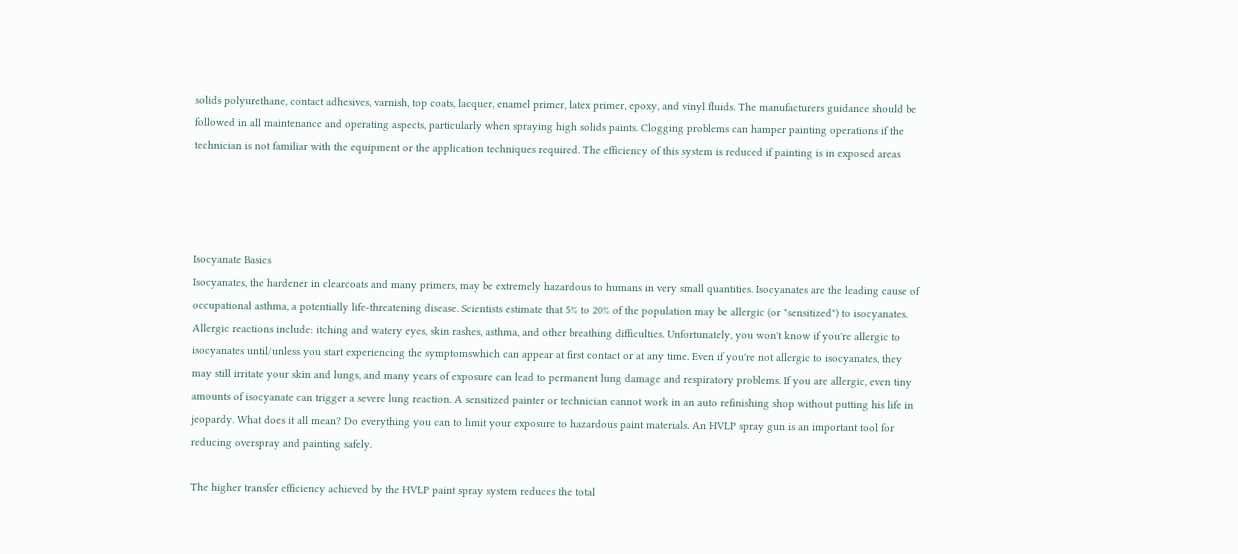solids polyurethane, contact adhesives, varnish, top coats, lacquer, enamel primer, latex primer, epoxy, and vinyl fluids. The manufacturers guidance should be followed in all maintenance and operating aspects, particularly when spraying high solids paints. Clogging problems can hamper painting operations if the technician is not familiar with the equipment or the application techniques required. The efficiency of this system is reduced if painting is in exposed areas




Isocyanate Basics
Isocyanates, the hardener in clearcoats and many primers, may be extremely hazardous to humans in very small quantities. Isocyanates are the leading cause of occupational asthma, a potentially life-threatening disease. Scientists estimate that 5% to 20% of the population may be allergic (or "sensitized") to isocyanates. Allergic reactions include: itching and watery eyes, skin rashes, asthma, and other breathing difficulties. Unfortunately, you won't know if you're allergic to isocyanates until/unless you start experiencing the symptomswhich can appear at first contact or at any time. Even if you're not allergic to isocyanates, they may still irritate your skin and lungs, and many years of exposure can lead to permanent lung damage and respiratory problems. If you are allergic, even tiny amounts of isocyanate can trigger a severe lung reaction. A sensitized painter or technician cannot work in an auto refinishing shop without putting his life in jeopardy. What does it all mean? Do everything you can to limit your exposure to hazardous paint materials. An HVLP spray gun is an important tool for reducing overspray and painting safely.

The higher transfer efficiency achieved by the HVLP paint spray system reduces the total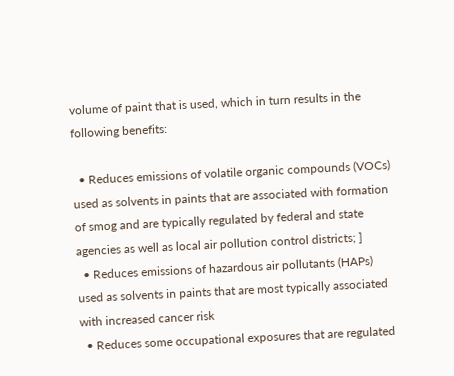volume of paint that is used, which in turn results in the following benefits:

  • Reduces emissions of volatile organic compounds (VOCs) used as solvents in paints that are associated with formation of smog and are typically regulated by federal and state agencies as well as local air pollution control districts; ]
  • Reduces emissions of hazardous air pollutants (HAPs) used as solvents in paints that are most typically associated with increased cancer risk
  • Reduces some occupational exposures that are regulated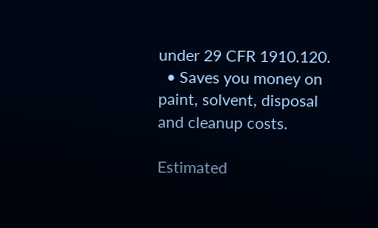under 29 CFR 1910.120.
  • Saves you money on paint, solvent, disposal and cleanup costs.

Estimated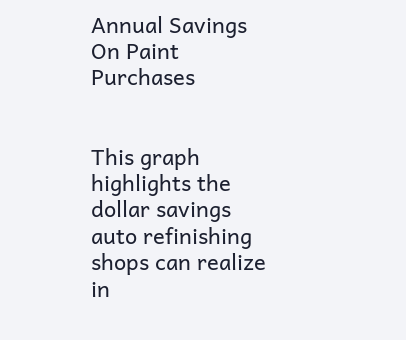Annual Savings On Paint Purchases


This graph highlights the dollar savings auto refinishing shops can realize in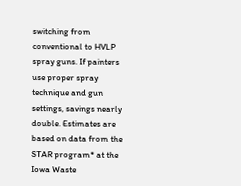switching from conventional to HVLP spray guns. If painters use proper spray technique and gun settings, savings nearly double. Estimates are based on data from the STAR program* at the Iowa Waste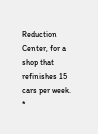Reduction Center, for a shop that refinishes 15 cars per week.
*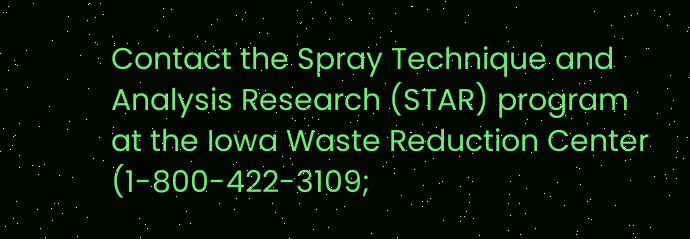Contact the Spray Technique and Analysis Research (STAR) program at the Iowa Waste Reduction Center (1-800-422-3109;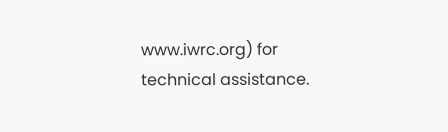www.iwrc.org) for technical assistance.